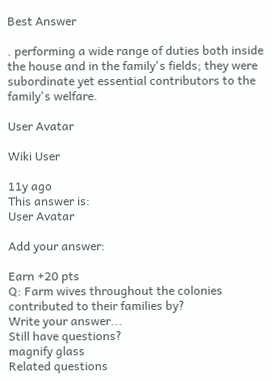Best Answer

. performing a wide range of duties both inside the house and in the family's fields; they were subordinate yet essential contributors to the family's welfare.

User Avatar

Wiki User

11y ago
This answer is:
User Avatar

Add your answer:

Earn +20 pts
Q: Farm wives throughout the colonies contributed to their families by?
Write your answer...
Still have questions?
magnify glass
Related questions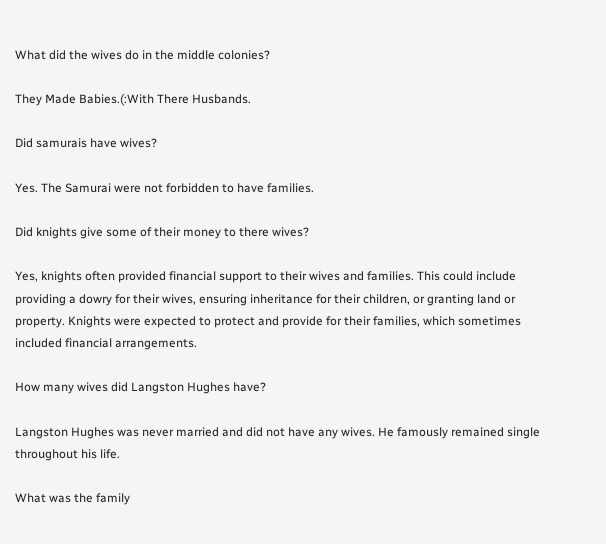What did the wives do in the middle colonies?

They Made Babies.(:With There Husbands.

Did samurais have wives?

Yes. The Samurai were not forbidden to have families.

Did knights give some of their money to there wives?

Yes, knights often provided financial support to their wives and families. This could include providing a dowry for their wives, ensuring inheritance for their children, or granting land or property. Knights were expected to protect and provide for their families, which sometimes included financial arrangements.

How many wives did Langston Hughes have?

Langston Hughes was never married and did not have any wives. He famously remained single throughout his life.

What was the family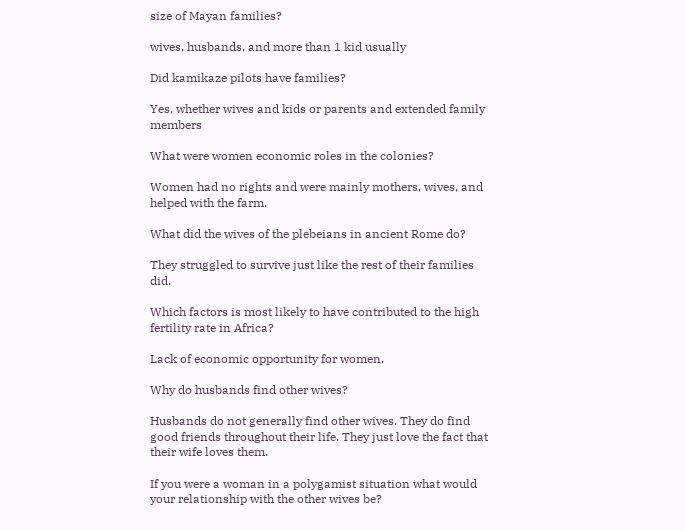size of Mayan families?

wives, husbands, and more than 1 kid usually

Did kamikaze pilots have families?

Yes, whether wives and kids or parents and extended family members

What were women economic roles in the colonies?

Women had no rights and were mainly mothers, wives, and helped with the farm.

What did the wives of the plebeians in ancient Rome do?

They struggled to survive just like the rest of their families did.

Which factors is most likely to have contributed to the high fertility rate in Africa?

Lack of economic opportunity for women.

Why do husbands find other wives?

Husbands do not generally find other wives. They do find good friends throughout their life. They just love the fact that their wife loves them.

If you were a woman in a polygamist situation what would your relationship with the other wives be?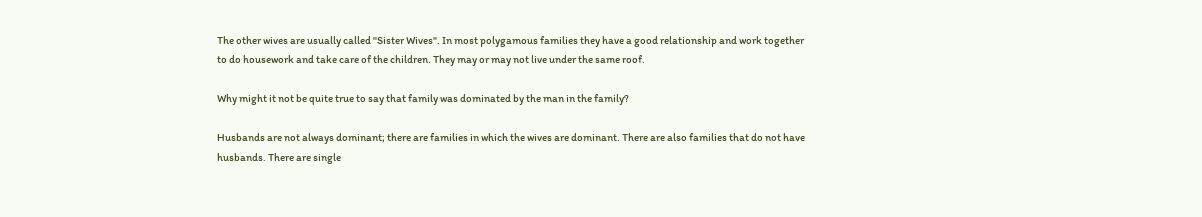The other wives are usually called "Sister Wives". In most polygamous families they have a good relationship and work together to do housework and take care of the children. They may or may not live under the same roof.

Why might it not be quite true to say that family was dominated by the man in the family?

Husbands are not always dominant; there are families in which the wives are dominant. There are also families that do not have husbands. There are single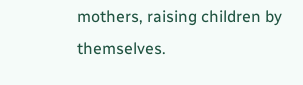mothers, raising children by themselves.